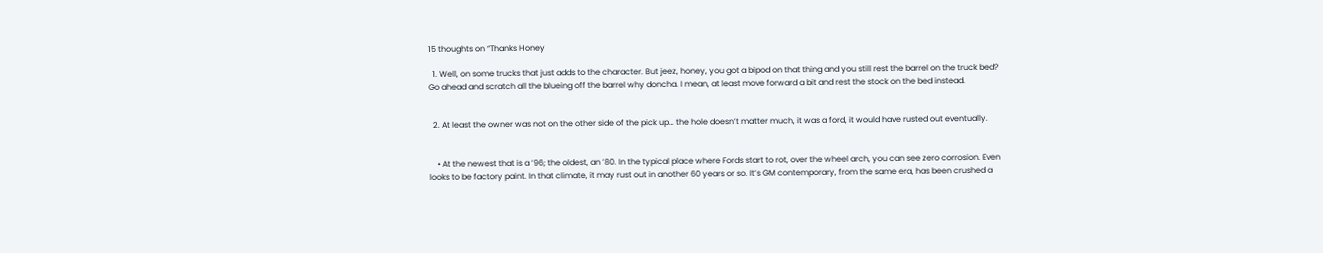15 thoughts on “Thanks Honey

  1. Well, on some trucks that just adds to the character. But jeez, honey, you got a bipod on that thing and you still rest the barrel on the truck bed? Go ahead and scratch all the blueing off the barrel why doncha. I mean, at least move forward a bit and rest the stock on the bed instead.


  2. At least the owner was not on the other side of the pick up… the hole doesn’t matter much, it was a ford, it would have rusted out eventually.


    • At the newest that is a ’96; the oldest, an ’80. In the typical place where Fords start to rot, over the wheel arch, you can see zero corrosion. Even looks to be factory paint. In that climate, it may rust out in another 60 years or so. It’s GM contemporary, from the same era, has been crushed a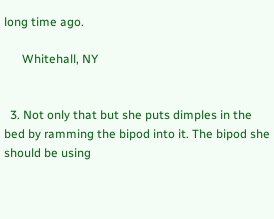long time ago.

      Whitehall, NY


  3. Not only that but she puts dimples in the bed by ramming the bipod into it. The bipod she should be using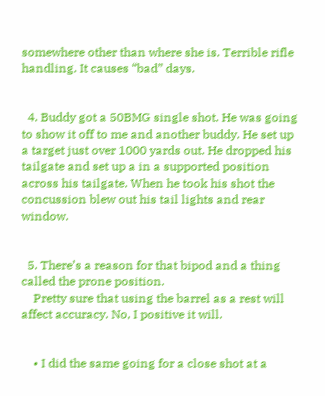somewhere other than where she is. Terrible rifle handling. It causes “bad” days.


  4. Buddy got a 50BMG single shot. He was going to show it off to me and another buddy. He set up a target just over 1000 yards out. He dropped his tailgate and set up a in a supported position across his tailgate. When he took his shot the concussion blew out his tail lights and rear window.


  5. There’s a reason for that bipod and a thing called the prone position.
    Pretty sure that using the barrel as a rest will affect accuracy. No, I positive it will.


    • I did the same going for a close shot at a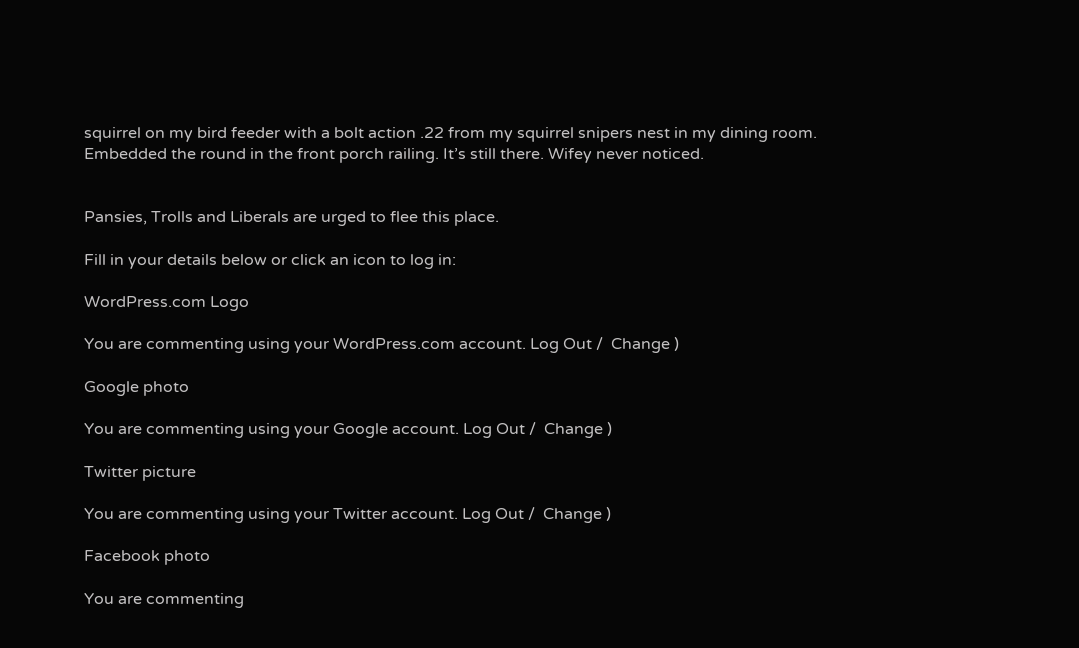squirrel on my bird feeder with a bolt action .22 from my squirrel snipers nest in my dining room. Embedded the round in the front porch railing. It’s still there. Wifey never noticed.


Pansies, Trolls and Liberals are urged to flee this place.

Fill in your details below or click an icon to log in:

WordPress.com Logo

You are commenting using your WordPress.com account. Log Out /  Change )

Google photo

You are commenting using your Google account. Log Out /  Change )

Twitter picture

You are commenting using your Twitter account. Log Out /  Change )

Facebook photo

You are commenting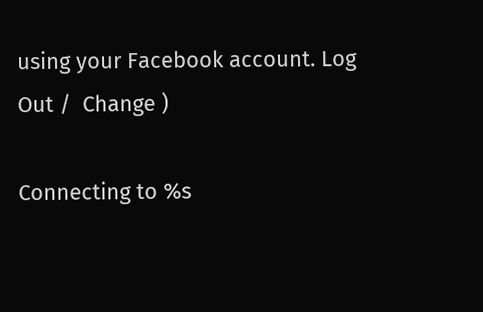using your Facebook account. Log Out /  Change )

Connecting to %s